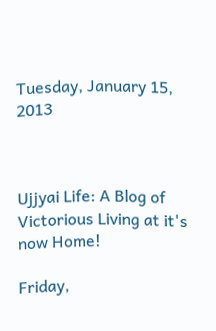Tuesday, January 15, 2013



Ujjyai Life: A Blog of Victorious Living at it's now Home!

Friday,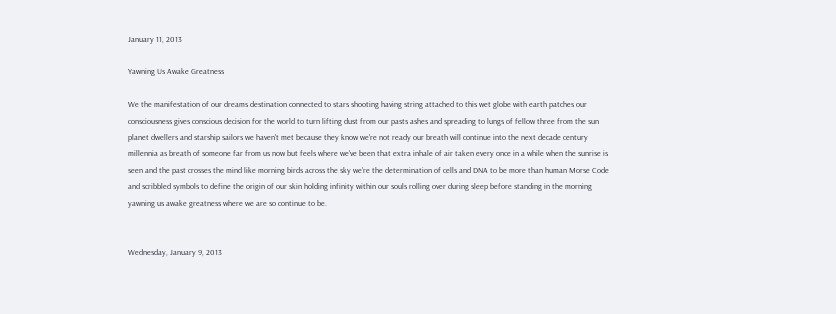January 11, 2013

Yawning Us Awake Greatness

We the manifestation of our dreams destination connected to stars shooting having string attached to this wet globe with earth patches our consciousness gives conscious decision for the world to turn lifting dust from our pasts ashes and spreading to lungs of fellow three from the sun planet dwellers and starship sailors we haven't met because they know we're not ready our breath will continue into the next decade century millennia as breath of someone far from us now but feels where we've been that extra inhale of air taken every once in a while when the sunrise is seen and the past crosses the mind like morning birds across the sky we're the determination of cells and DNA to be more than human Morse Code and scribbled symbols to define the origin of our skin holding infinity within our souls rolling over during sleep before standing in the morning yawning us awake greatness where we are so continue to be.


Wednesday, January 9, 2013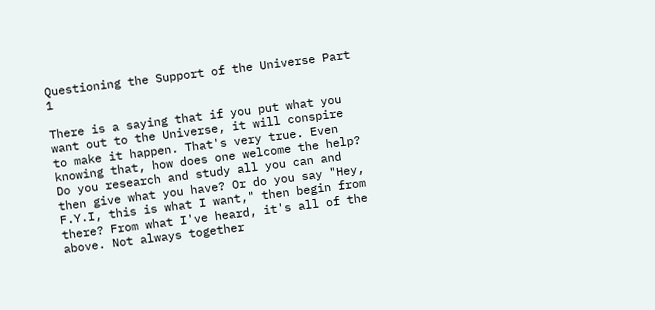Questioning the Support of the Universe Part 1

There is a saying that if you put what you want out to the Universe, it will conspire to make it happen. That's very true. Even knowing that, how does one welcome the help? Do you research and study all you can and then give what you have? Or do you say "Hey, F.Y.I, this is what I want," then begin from there? From what I've heard, it's all of the above. Not always together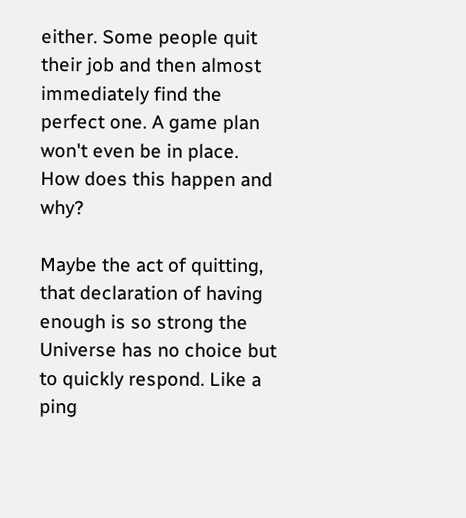either. Some people quit their job and then almost immediately find the perfect one. A game plan won't even be in place. How does this happen and why?

Maybe the act of quitting, that declaration of having enough is so strong the Universe has no choice but to quickly respond. Like a ping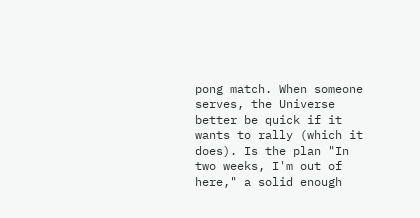pong match. When someone serves, the Universe better be quick if it wants to rally (which it does). Is the plan "In two weeks, I'm out of here," a solid enough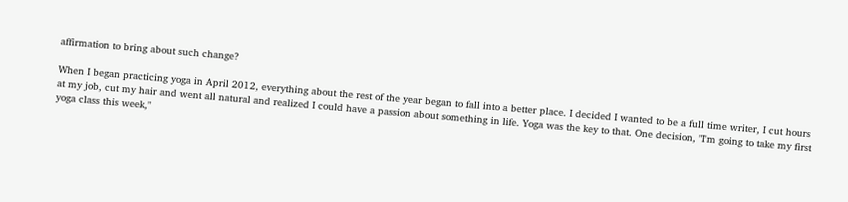affirmation to bring about such change?

When I began practicing yoga in April 2012, everything about the rest of the year began to fall into a better place. I decided I wanted to be a full time writer, I cut hours at my job, cut my hair and went all natural and realized I could have a passion about something in life. Yoga was the key to that. One decision, "I'm going to take my first yoga class this week,"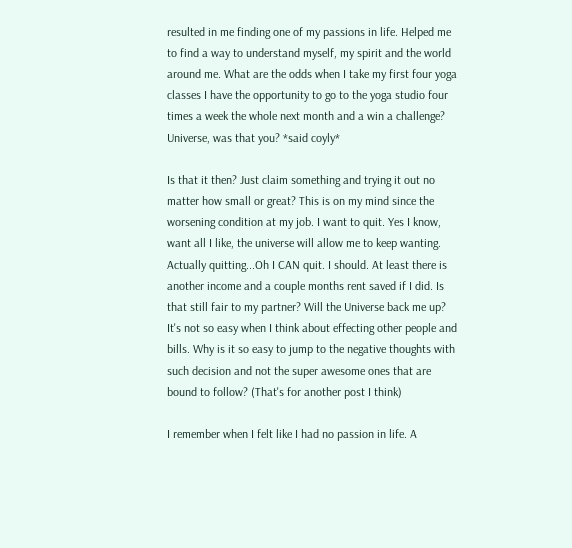resulted in me finding one of my passions in life. Helped me to find a way to understand myself, my spirit and the world around me. What are the odds when I take my first four yoga classes I have the opportunity to go to the yoga studio four times a week the whole next month and a win a challenge? Universe, was that you? *said coyly*

Is that it then? Just claim something and trying it out no matter how small or great? This is on my mind since the worsening condition at my job. I want to quit. Yes I know, want all I like, the universe will allow me to keep wanting. Actually quitting...Oh I CAN quit. I should. At least there is another income and a couple months rent saved if I did. Is that still fair to my partner? Will the Universe back me up? It's not so easy when I think about effecting other people and bills. Why is it so easy to jump to the negative thoughts with such decision and not the super awesome ones that are bound to follow? (That's for another post I think)

I remember when I felt like I had no passion in life. A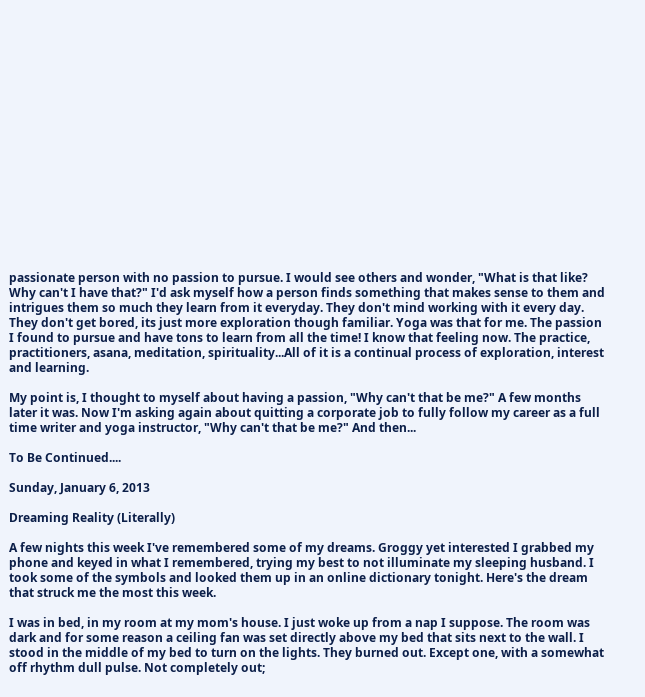passionate person with no passion to pursue. I would see others and wonder, "What is that like? Why can't I have that?" I'd ask myself how a person finds something that makes sense to them and intrigues them so much they learn from it everyday. They don't mind working with it every day. They don't get bored, its just more exploration though familiar. Yoga was that for me. The passion I found to pursue and have tons to learn from all the time! I know that feeling now. The practice, practitioners, asana, meditation, spirituality...All of it is a continual process of exploration, interest and learning.

My point is, I thought to myself about having a passion, "Why can't that be me?" A few months later it was. Now I'm asking again about quitting a corporate job to fully follow my career as a full time writer and yoga instructor, "Why can't that be me?" And then...

To Be Continued....

Sunday, January 6, 2013

Dreaming Reality (Literally)

A few nights this week I've remembered some of my dreams. Groggy yet interested I grabbed my phone and keyed in what I remembered, trying my best to not illuminate my sleeping husband. I took some of the symbols and looked them up in an online dictionary tonight. Here's the dream that struck me the most this week.

I was in bed, in my room at my mom's house. I just woke up from a nap I suppose. The room was dark and for some reason a ceiling fan was set directly above my bed that sits next to the wall. I stood in the middle of my bed to turn on the lights. They burned out. Except one, with a somewhat off rhythm dull pulse. Not completely out;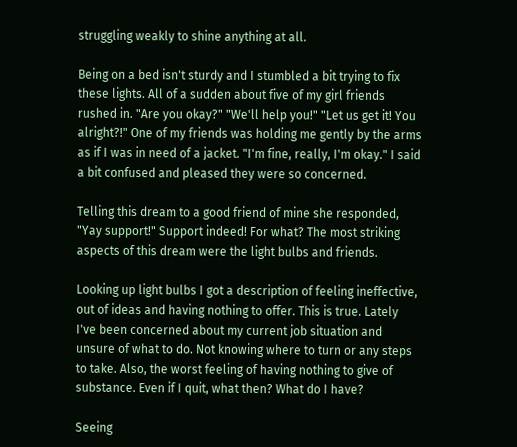struggling weakly to shine anything at all.

Being on a bed isn't sturdy and I stumbled a bit trying to fix these lights. All of a sudden about five of my girl friends rushed in. "Are you okay?" "We'll help you!" "Let us get it! You alright?!" One of my friends was holding me gently by the arms as if I was in need of a jacket. "I'm fine, really, I'm okay." I said a bit confused and pleased they were so concerned.

Telling this dream to a good friend of mine she responded, "Yay support!" Support indeed! For what? The most striking aspects of this dream were the light bulbs and friends.

Looking up light bulbs I got a description of feeling ineffective, out of ideas and having nothing to offer. This is true. Lately I've been concerned about my current job situation and unsure of what to do. Not knowing where to turn or any steps to take. Also, the worst feeling of having nothing to give of substance. Even if I quit, what then? What do I have?

Seeing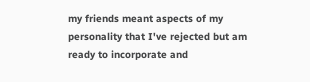my friends meant aspects of my personality that I've rejected but am ready to incorporate and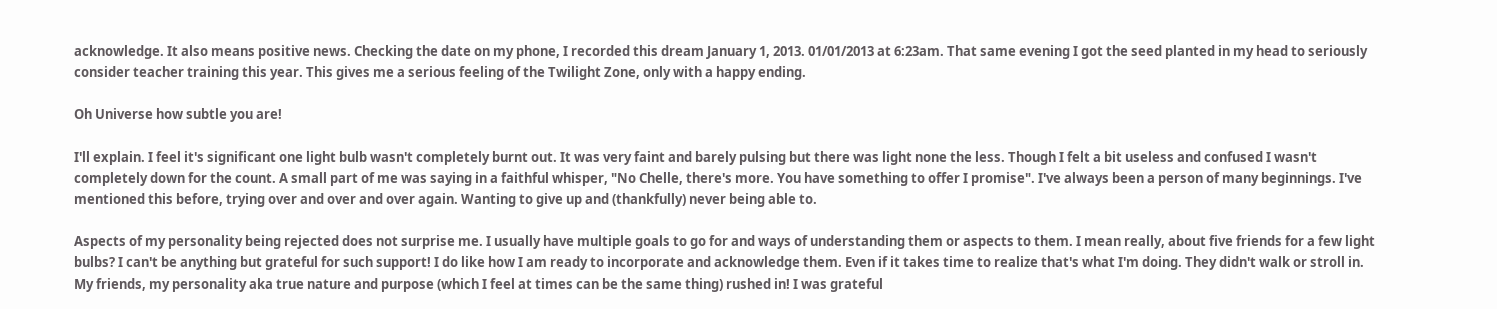acknowledge. It also means positive news. Checking the date on my phone, I recorded this dream January 1, 2013. 01/01/2013 at 6:23am. That same evening I got the seed planted in my head to seriously consider teacher training this year. This gives me a serious feeling of the Twilight Zone, only with a happy ending.

Oh Universe how subtle you are!

I'll explain. I feel it's significant one light bulb wasn't completely burnt out. It was very faint and barely pulsing but there was light none the less. Though I felt a bit useless and confused I wasn't completely down for the count. A small part of me was saying in a faithful whisper, "No Chelle, there's more. You have something to offer I promise". I've always been a person of many beginnings. I've mentioned this before, trying over and over and over again. Wanting to give up and (thankfully) never being able to.

Aspects of my personality being rejected does not surprise me. I usually have multiple goals to go for and ways of understanding them or aspects to them. I mean really, about five friends for a few light bulbs? I can't be anything but grateful for such support! I do like how I am ready to incorporate and acknowledge them. Even if it takes time to realize that's what I'm doing. They didn't walk or stroll in. My friends, my personality aka true nature and purpose (which I feel at times can be the same thing) rushed in! I was grateful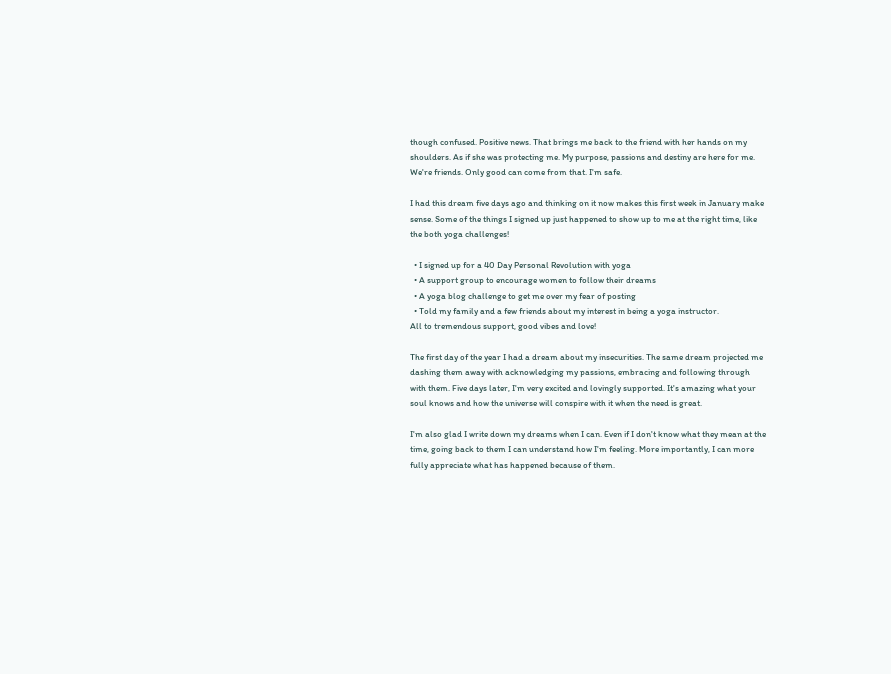though confused. Positive news. That brings me back to the friend with her hands on my shoulders. As if she was protecting me. My purpose, passions and destiny are here for me. We're friends. Only good can come from that. I'm safe.

I had this dream five days ago and thinking on it now makes this first week in January make sense. Some of the things I signed up just happened to show up to me at the right time, like the both yoga challenges!

  • I signed up for a 40 Day Personal Revolution with yoga
  • A support group to encourage women to follow their dreams
  • A yoga blog challenge to get me over my fear of posting
  • Told my family and a few friends about my interest in being a yoga instructor.
All to tremendous support, good vibes and love!

The first day of the year I had a dream about my insecurities. The same dream projected me dashing them away with acknowledging my passions, embracing and following through with them. Five days later, I'm very excited and lovingly supported. It's amazing what your soul knows and how the universe will conspire with it when the need is great.

I'm also glad I write down my dreams when I can. Even if I don't know what they mean at the time, going back to them I can understand how I'm feeling. More importantly, I can more fully appreciate what has happened because of them.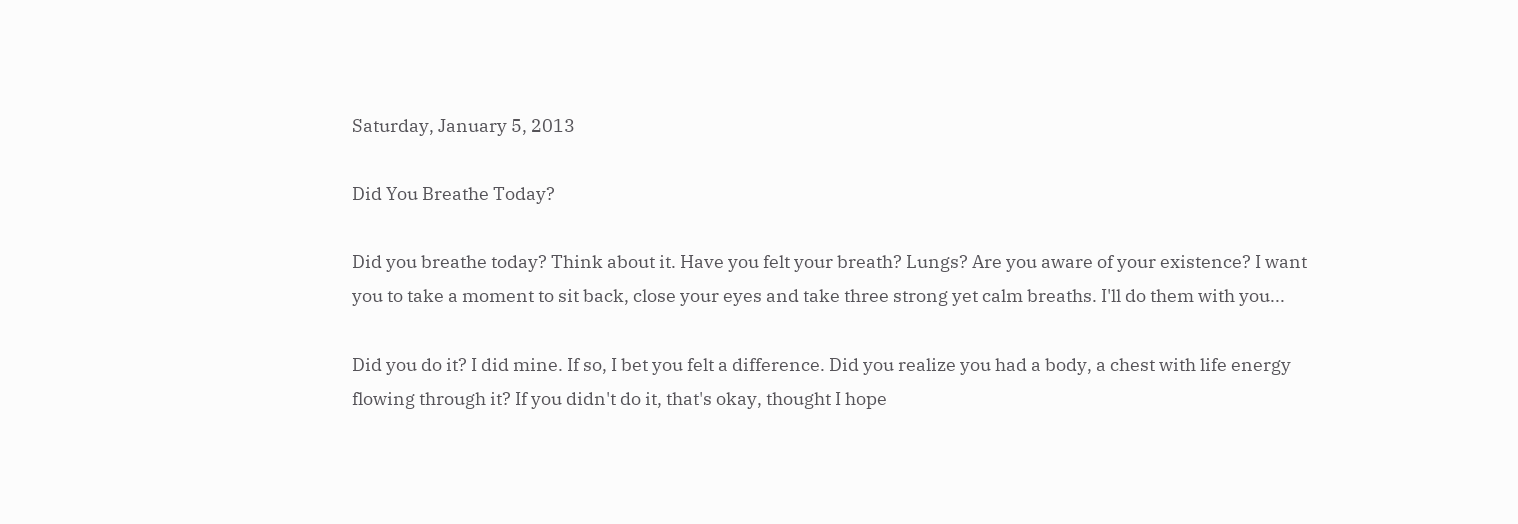Saturday, January 5, 2013

Did You Breathe Today?

Did you breathe today? Think about it. Have you felt your breath? Lungs? Are you aware of your existence? I want you to take a moment to sit back, close your eyes and take three strong yet calm breaths. I'll do them with you...

Did you do it? I did mine. If so, I bet you felt a difference. Did you realize you had a body, a chest with life energy flowing through it? If you didn't do it, that's okay, thought I hope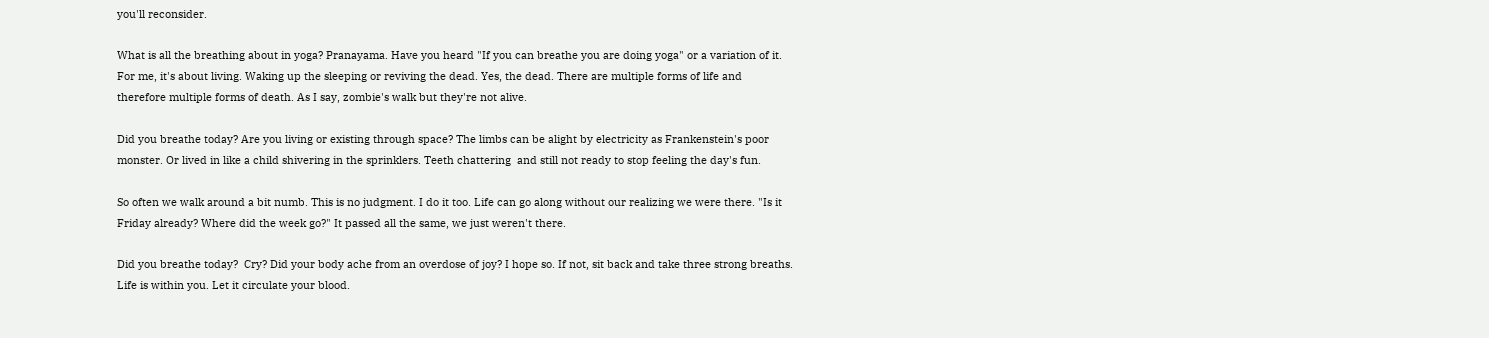you'll reconsider.

What is all the breathing about in yoga? Pranayama. Have you heard "If you can breathe you are doing yoga" or a variation of it. For me, it's about living. Waking up the sleeping or reviving the dead. Yes, the dead. There are multiple forms of life and therefore multiple forms of death. As I say, zombie's walk but they're not alive.

Did you breathe today? Are you living or existing through space? The limbs can be alight by electricity as Frankenstein's poor monster. Or lived in like a child shivering in the sprinklers. Teeth chattering  and still not ready to stop feeling the day's fun.

So often we walk around a bit numb. This is no judgment. I do it too. Life can go along without our realizing we were there. "Is it Friday already? Where did the week go?" It passed all the same, we just weren't there.

Did you breathe today?  Cry? Did your body ache from an overdose of joy? I hope so. If not, sit back and take three strong breaths. Life is within you. Let it circulate your blood.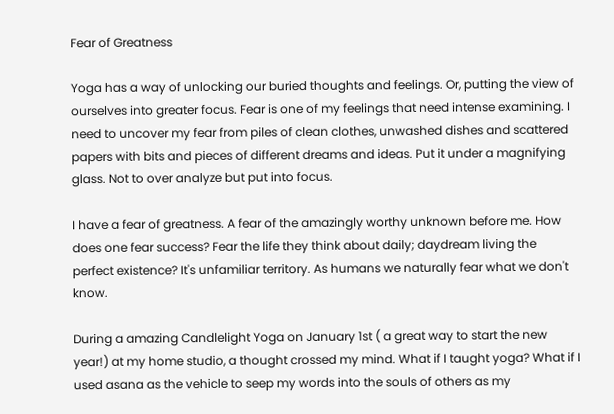Fear of Greatness

Yoga has a way of unlocking our buried thoughts and feelings. Or, putting the view of ourselves into greater focus. Fear is one of my feelings that need intense examining. I need to uncover my fear from piles of clean clothes, unwashed dishes and scattered papers with bits and pieces of different dreams and ideas. Put it under a magnifying glass. Not to over analyze but put into focus.

I have a fear of greatness. A fear of the amazingly worthy unknown before me. How does one fear success? Fear the life they think about daily; daydream living the perfect existence? It's unfamiliar territory. As humans we naturally fear what we don't know.

During a amazing Candlelight Yoga on January 1st ( a great way to start the new year!) at my home studio, a thought crossed my mind. What if I taught yoga? What if I used asana as the vehicle to seep my words into the souls of others as my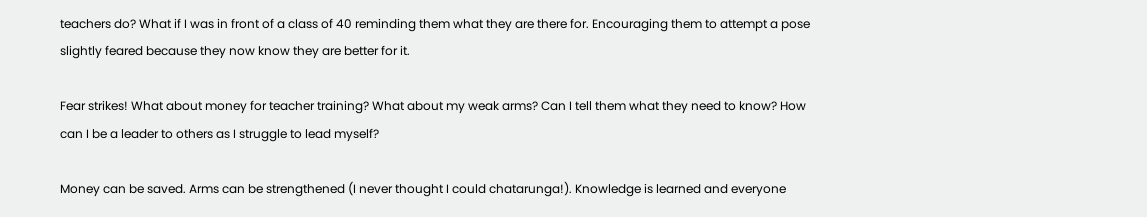teachers do? What if I was in front of a class of 40 reminding them what they are there for. Encouraging them to attempt a pose slightly feared because they now know they are better for it.

Fear strikes! What about money for teacher training? What about my weak arms? Can I tell them what they need to know? How can I be a leader to others as I struggle to lead myself?

Money can be saved. Arms can be strengthened (I never thought I could chatarunga!). Knowledge is learned and everyone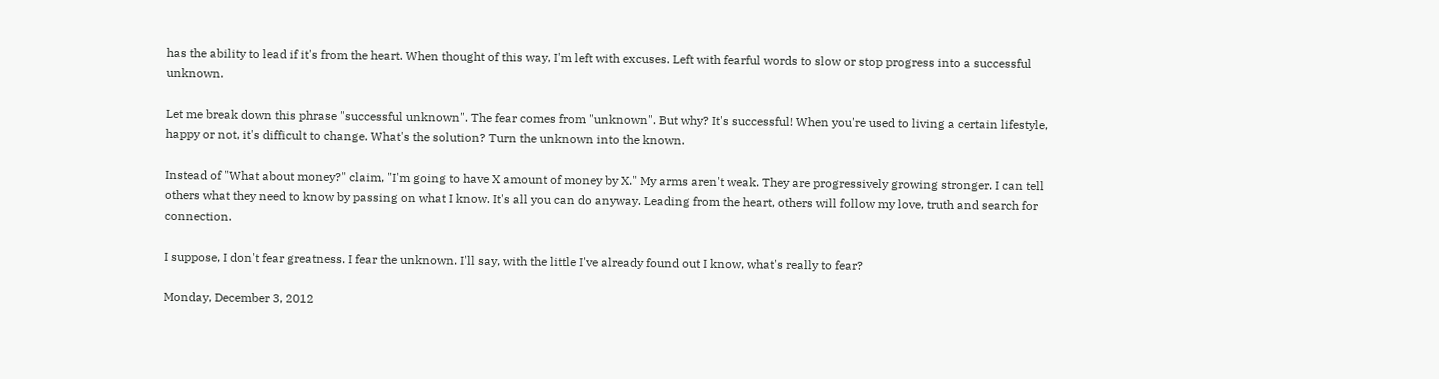has the ability to lead if it's from the heart. When thought of this way, I'm left with excuses. Left with fearful words to slow or stop progress into a successful unknown.

Let me break down this phrase "successful unknown". The fear comes from "unknown". But why? It's successful! When you're used to living a certain lifestyle, happy or not, it's difficult to change. What's the solution? Turn the unknown into the known.

Instead of "What about money?" claim, "I'm going to have X amount of money by X." My arms aren't weak. They are progressively growing stronger. I can tell others what they need to know by passing on what I know. It's all you can do anyway. Leading from the heart, others will follow my love, truth and search for connection.

I suppose, I don't fear greatness. I fear the unknown. I'll say, with the little I've already found out I know, what's really to fear?

Monday, December 3, 2012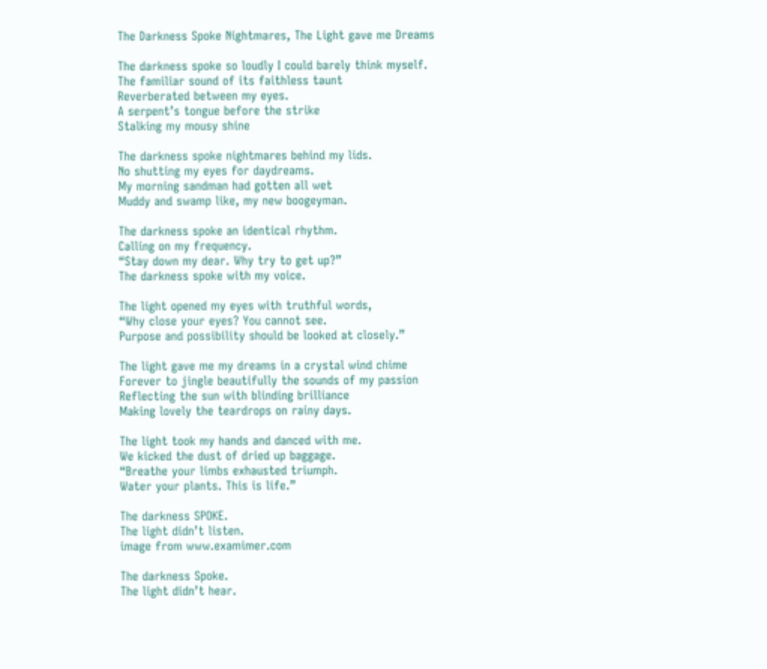The Darkness Spoke Nightmares, The Light gave me Dreams

The darkness spoke so loudly I could barely think myself.
The familiar sound of its faithless taunt
Reverberated between my eyes.
A serpent’s tongue before the strike
Stalking my mousy shine

The darkness spoke nightmares behind my lids.
No shutting my eyes for daydreams.
My morning sandman had gotten all wet
Muddy and swamp like, my new boogeyman.

The darkness spoke an identical rhythm.
Calling on my frequency.
“Stay down my dear. Why try to get up?”
The darkness spoke with my voice.

The light opened my eyes with truthful words,
“Why close your eyes? You cannot see.
Purpose and possibility should be looked at closely.”

The light gave me my dreams in a crystal wind chime
Forever to jingle beautifully the sounds of my passion
Reflecting the sun with blinding brilliance
Making lovely the teardrops on rainy days.

The light took my hands and danced with me.
We kicked the dust of dried up baggage.
“Breathe your limbs exhausted triumph.
Water your plants. This is life.”

The darkness SPOKE.
The light didn’t listen.
image from www.examimer.com

The darkness Spoke.
The light didn’t hear.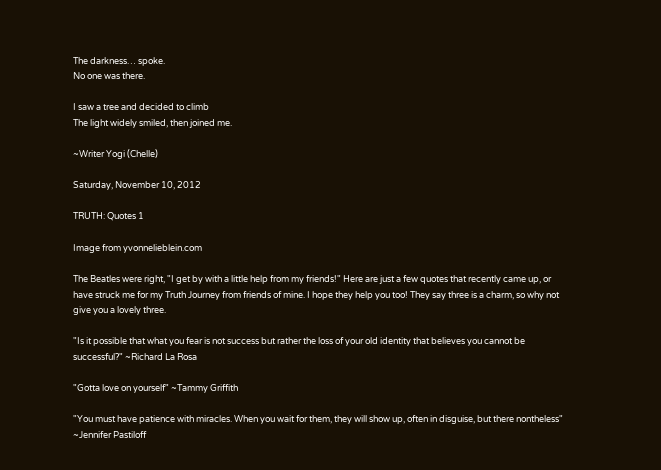The darkness… spoke.
No one was there.

I saw a tree and decided to climb
The light widely smiled, then joined me.

~Writer Yogi (Chelle)

Saturday, November 10, 2012

TRUTH: Quotes 1

Image from yvonnelieblein.com

The Beatles were right, "I get by with a little help from my friends!" Here are just a few quotes that recently came up, or have struck me for my Truth Journey from friends of mine. I hope they help you too! They say three is a charm, so why not give you a lovely three.

"Is it possible that what you fear is not success but rather the loss of your old identity that believes you cannot be successful?" ~Richard La Rosa

"Gotta love on yourself" ~Tammy Griffith

"You must have patience with miracles. When you wait for them, they will show up, often in disguise, but there nontheless" ~Jennifer Pastiloff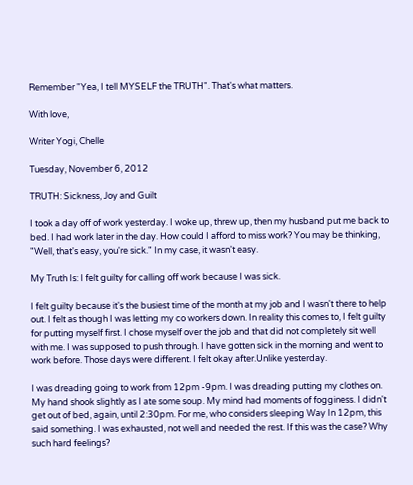Remember "Yea, I tell MYSELF the TRUTH". That's what matters.

With love,

Writer Yogi, Chelle

Tuesday, November 6, 2012

TRUTH: Sickness, Joy and Guilt

I took a day off of work yesterday. I woke up, threw up, then my husband put me back to bed. I had work later in the day. How could I afford to miss work? You may be thinking, "Well, that's easy, you're sick." In my case, it wasn't easy.

My Truth Is: I felt guilty for calling off work because I was sick.

I felt guilty because it's the busiest time of the month at my job and I wasn't there to help out. I felt as though I was letting my co workers down. In reality this comes to, I felt guilty for putting myself first. I chose myself over the job and that did not completely sit well with me. I was supposed to push through. I have gotten sick in the morning and went to work before. Those days were different. I felt okay after.Unlike yesterday.

I was dreading going to work from 12pm -9pm. I was dreading putting my clothes on. My hand shook slightly as I ate some soup. My mind had moments of fogginess. I didn't get out of bed, again, until 2:30pm. For me, who considers sleeping Way In 12pm, this said something. I was exhausted, not well and needed the rest. If this was the case? Why such hard feelings?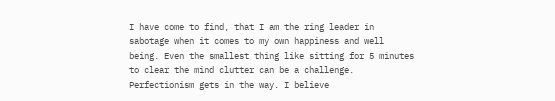I have come to find, that I am the ring leader in sabotage when it comes to my own happiness and well being. Even the smallest thing like sitting for 5 minutes to clear the mind clutter can be a challenge. Perfectionism gets in the way. I believe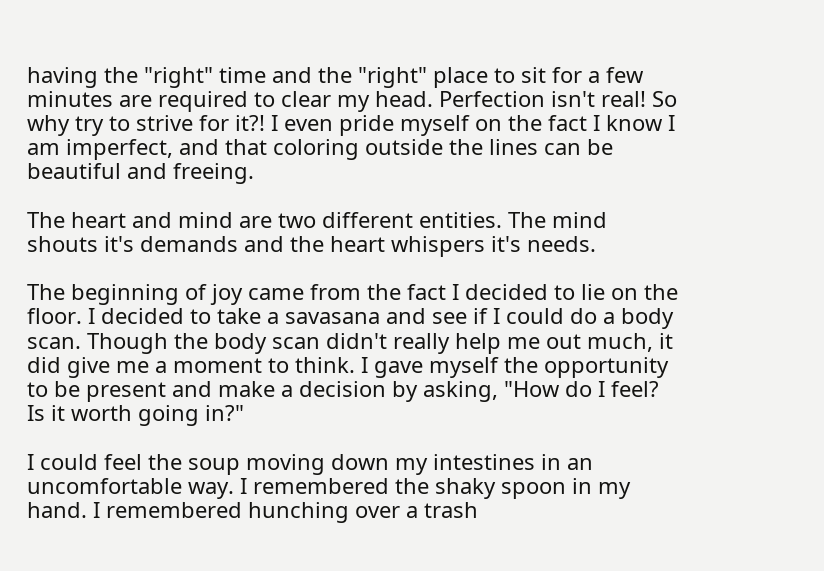having the "right" time and the "right" place to sit for a few minutes are required to clear my head. Perfection isn't real! So why try to strive for it?! I even pride myself on the fact I know I am imperfect, and that coloring outside the lines can be beautiful and freeing.

The heart and mind are two different entities. The mind shouts it's demands and the heart whispers it's needs.

The beginning of joy came from the fact I decided to lie on the floor. I decided to take a savasana and see if I could do a body scan. Though the body scan didn't really help me out much, it did give me a moment to think. I gave myself the opportunity to be present and make a decision by asking, "How do I feel? Is it worth going in?"

I could feel the soup moving down my intestines in an uncomfortable way. I remembered the shaky spoon in my hand. I remembered hunching over a trash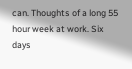can. Thoughts of a long 55 hour week at work. Six days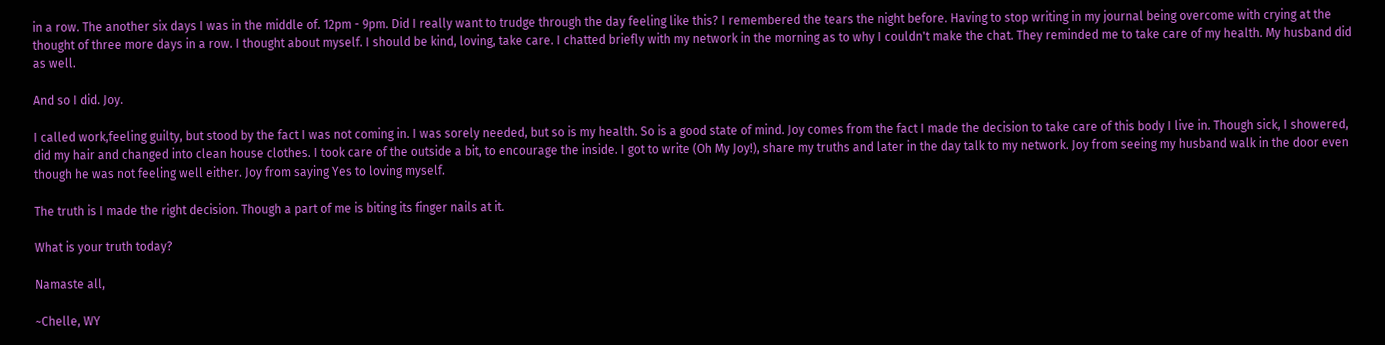in a row. The another six days I was in the middle of. 12pm - 9pm. Did I really want to trudge through the day feeling like this? I remembered the tears the night before. Having to stop writing in my journal being overcome with crying at the thought of three more days in a row. I thought about myself. I should be kind, loving, take care. I chatted briefly with my network in the morning as to why I couldn't make the chat. They reminded me to take care of my health. My husband did as well.

And so I did. Joy.

I called work,feeling guilty, but stood by the fact I was not coming in. I was sorely needed, but so is my health. So is a good state of mind. Joy comes from the fact I made the decision to take care of this body I live in. Though sick, I showered, did my hair and changed into clean house clothes. I took care of the outside a bit, to encourage the inside. I got to write (Oh My Joy!), share my truths and later in the day talk to my network. Joy from seeing my husband walk in the door even though he was not feeling well either. Joy from saying Yes to loving myself.

The truth is I made the right decision. Though a part of me is biting its finger nails at it.

What is your truth today?

Namaste all,

~Chelle, WY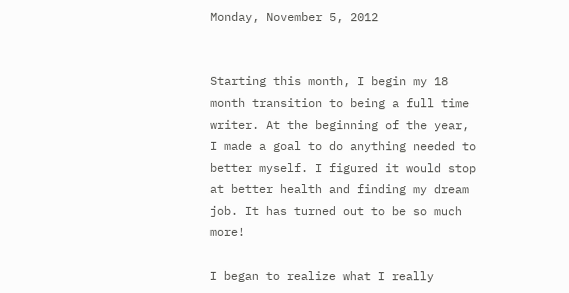Monday, November 5, 2012


Starting this month, I begin my 18 month transition to being a full time writer. At the beginning of the year, I made a goal to do anything needed to better myself. I figured it would stop at better health and finding my dream job. It has turned out to be so much more!

I began to realize what I really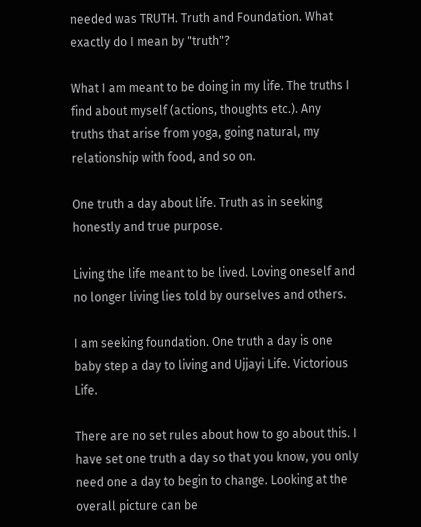needed was TRUTH. Truth and Foundation. What exactly do I mean by "truth"?

What I am meant to be doing in my life. The truths I find about myself (actions, thoughts etc.). Any truths that arise from yoga, going natural, my relationship with food, and so on.

One truth a day about life. Truth as in seeking honestly and true purpose.

Living the life meant to be lived. Loving oneself and no longer living lies told by ourselves and others.

I am seeking foundation. One truth a day is one baby step a day to living and Ujjayi Life. Victorious Life.

There are no set rules about how to go about this. I have set one truth a day so that you know, you only need one a day to begin to change. Looking at the overall picture can be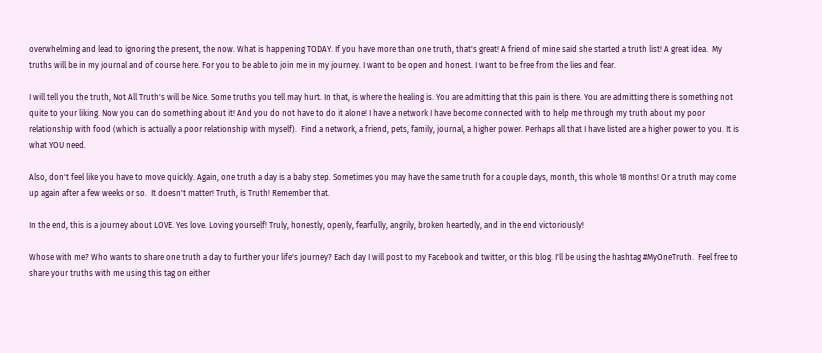overwhelming and lead to ignoring the present, the now. What is happening TODAY. If you have more than one truth, that's great! A friend of mine said she started a truth list! A great idea.  My truths will be in my journal and of course here. For you to be able to join me in my journey. I want to be open and honest. I want to be free from the lies and fear.

I will tell you the truth, Not All Truth's will be Nice. Some truths you tell may hurt. In that, is where the healing is. You are admitting that this pain is there. You are admitting there is something not quite to your liking. Now you can do something about it! And you do not have to do it alone! I have a network I have become connected with to help me through my truth about my poor relationship with food (which is actually a poor relationship with myself).  Find a network, a friend, pets, family, journal, a higher power. Perhaps all that I have listed are a higher power to you. It is what YOU need.

Also, don't feel like you have to move quickly. Again, one truth a day is a baby step. Sometimes you may have the same truth for a couple days, month, this whole 18 months! Or a truth may come up again after a few weeks or so.  It doesn't matter! Truth, is Truth! Remember that.

In the end, this is a journey about LOVE. Yes love. Loving yourself! Truly, honestly, openly, fearfully, angrily, broken heartedly, and in the end victoriously!

Whose with me? Who wants to share one truth a day to further your life's journey? Each day I will post to my Facebook and twitter, or this blog. I'll be using the hashtag #MyOneTruth.  Feel free to share your truths with me using this tag on either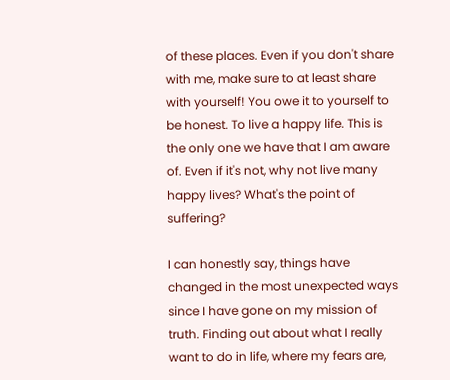of these places. Even if you don't share with me, make sure to at least share with yourself! You owe it to yourself to be honest. To live a happy life. This is the only one we have that I am aware of. Even if it's not, why not live many happy lives? What's the point of suffering?

I can honestly say, things have changed in the most unexpected ways since I have gone on my mission of truth. Finding out about what I really want to do in life, where my fears are,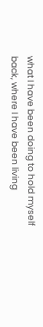what I have been doing to hold myself back, where I have been living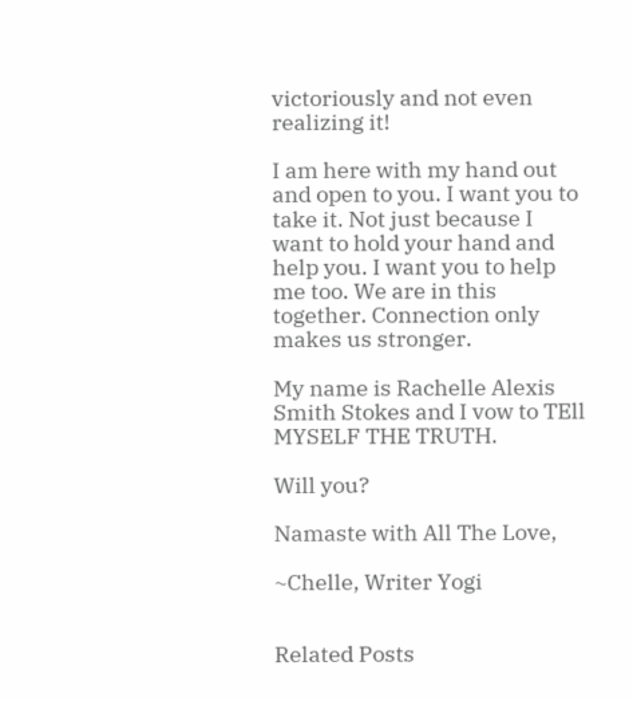victoriously and not even realizing it!

I am here with my hand out and open to you. I want you to take it. Not just because I want to hold your hand and help you. I want you to help me too. We are in this together. Connection only makes us stronger.

My name is Rachelle Alexis Smith Stokes and I vow to TEll MYSELF THE TRUTH.

Will you?

Namaste with All The Love,

~Chelle, Writer Yogi


Related Posts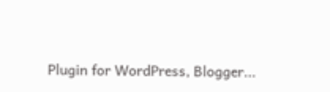Plugin for WordPress, Blogger...